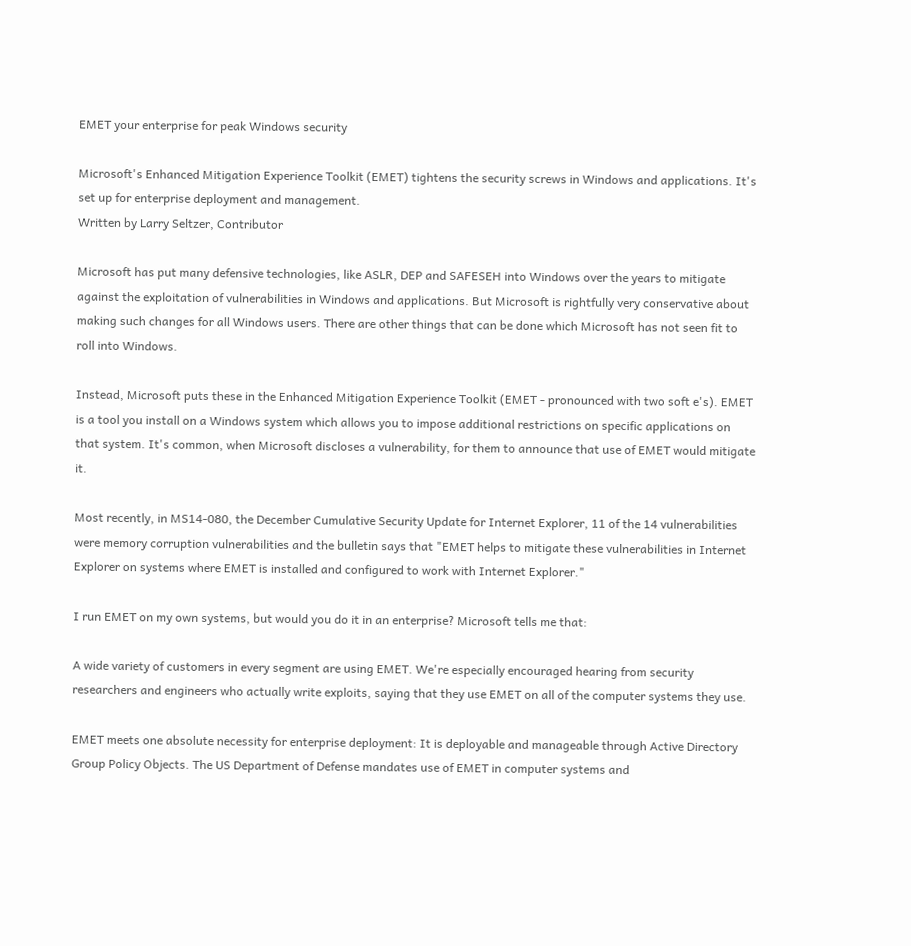EMET your enterprise for peak Windows security

Microsoft's Enhanced Mitigation Experience Toolkit (EMET) tightens the security screws in Windows and applications. It's set up for enterprise deployment and management.
Written by Larry Seltzer, Contributor

Microsoft has put many defensive technologies, like ASLR, DEP and SAFESEH into Windows over the years to mitigate against the exploitation of vulnerabilities in Windows and applications. But Microsoft is rightfully very conservative about making such changes for all Windows users. There are other things that can be done which Microsoft has not seen fit to roll into Windows.

Instead, Microsoft puts these in the Enhanced Mitigation Experience Toolkit (EMET - pronounced with two soft e's). EMET is a tool you install on a Windows system which allows you to impose additional restrictions on specific applications on that system. It's common, when Microsoft discloses a vulnerability, for them to announce that use of EMET would mitigate it.

Most recently, in MS14-080, the December Cumulative Security Update for Internet Explorer, 11 of the 14 vulnerabilities were memory corruption vulnerabilities and the bulletin says that "EMET helps to mitigate these vulnerabilities in Internet Explorer on systems where EMET is installed and configured to work with Internet Explorer."

I run EMET on my own systems, but would you do it in an enterprise? Microsoft tells me that:

A wide variety of customers in every segment are using EMET. We're especially encouraged hearing from security researchers and engineers who actually write exploits, saying that they use EMET on all of the computer systems they use.

EMET meets one absolute necessity for enterprise deployment: It is deployable and manageable through Active Directory Group Policy Objects. The US Department of Defense mandates use of EMET in computer systems and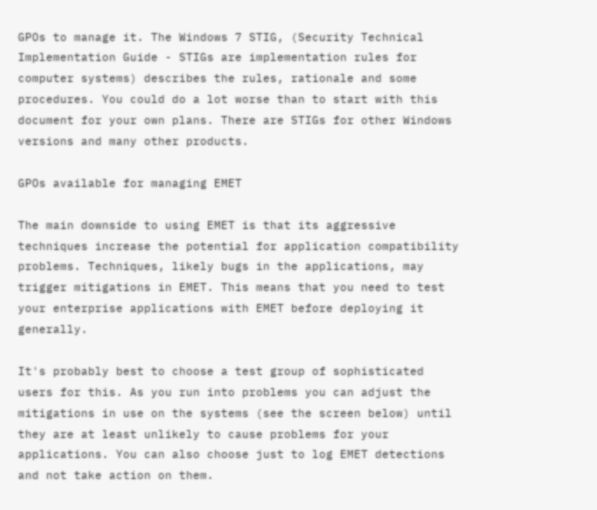GPOs to manage it. The Windows 7 STIG, (Security Technical Implementation Guide - STIGs are implementation rules for computer systems) describes the rules, rationale and some procedures. You could do a lot worse than to start with this document for your own plans. There are STIGs for other Windows versions and many other products.

GPOs available for managing EMET

The main downside to using EMET is that its aggressive techniques increase the potential for application compatibility problems. Techniques, likely bugs in the applications, may trigger mitigations in EMET. This means that you need to test your enterprise applications with EMET before deploying it generally.

It's probably best to choose a test group of sophisticated users for this. As you run into problems you can adjust the mitigations in use on the systems (see the screen below) until they are at least unlikely to cause problems for your applications. You can also choose just to log EMET detections and not take action on them.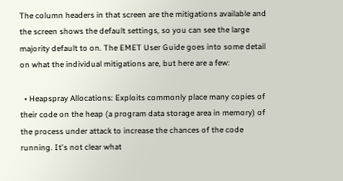The column headers in that screen are the mitigations available and the screen shows the default settings, so you can see the large majority default to on. The EMET User Guide goes into some detail on what the individual mitigations are, but here are a few:

  • Heapspray Allocations: Exploits commonly place many copies of their code on the heap (a program data storage area in memory) of the process under attack to increase the chances of the code running. It's not clear what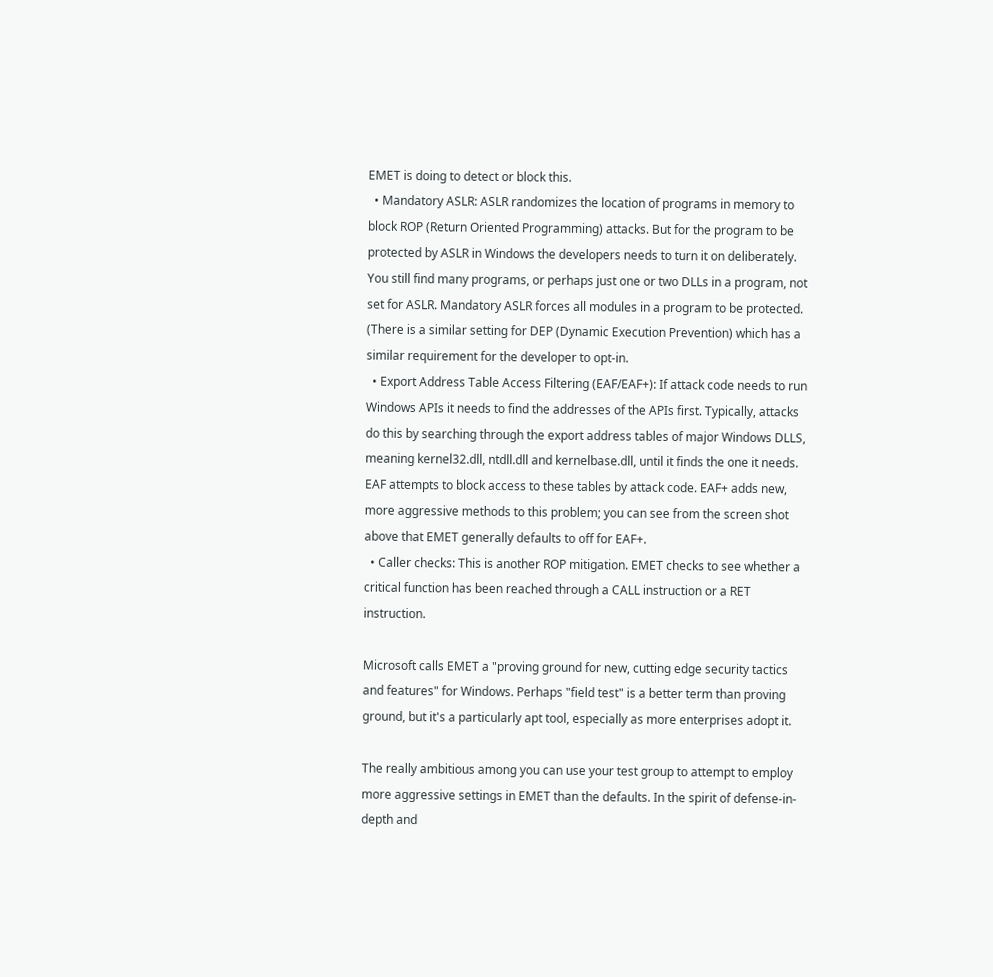EMET is doing to detect or block this.
  • Mandatory ASLR: ASLR randomizes the location of programs in memory to block ROP (Return Oriented Programming) attacks. But for the program to be protected by ASLR in Windows the developers needs to turn it on deliberately. You still find many programs, or perhaps just one or two DLLs in a program, not set for ASLR. Mandatory ASLR forces all modules in a program to be protected. (There is a similar setting for DEP (Dynamic Execution Prevention) which has a similar requirement for the developer to opt-in.
  • Export Address Table Access Filtering (EAF/EAF+): If attack code needs to run Windows APIs it needs to find the addresses of the APIs first. Typically, attacks do this by searching through the export address tables of major Windows DLLS, meaning kernel32.dll, ntdll.dll and kernelbase.dll, until it finds the one it needs. EAF attempts to block access to these tables by attack code. EAF+ adds new, more aggressive methods to this problem; you can see from the screen shot above that EMET generally defaults to off for EAF+.
  • Caller checks: This is another ROP mitigation. EMET checks to see whether a critical function has been reached through a CALL instruction or a RET instruction.

Microsoft calls EMET a "proving ground for new, cutting edge security tactics and features" for Windows. Perhaps "field test" is a better term than proving ground, but it's a particularly apt tool, especially as more enterprises adopt it.

The really ambitious among you can use your test group to attempt to employ more aggressive settings in EMET than the defaults. In the spirit of defense-in-depth and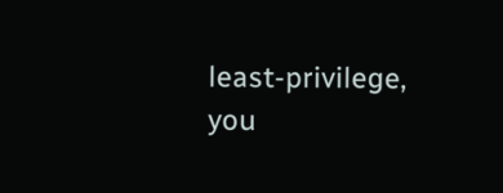least-privilege, you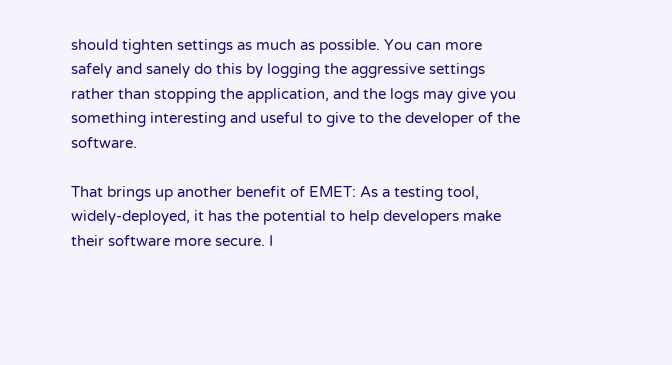should tighten settings as much as possible. You can more safely and sanely do this by logging the aggressive settings rather than stopping the application, and the logs may give you something interesting and useful to give to the developer of the software.

That brings up another benefit of EMET: As a testing tool, widely-deployed, it has the potential to help developers make their software more secure. I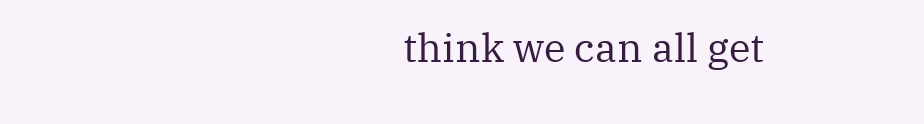think we can all get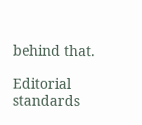behind that.

Editorial standards